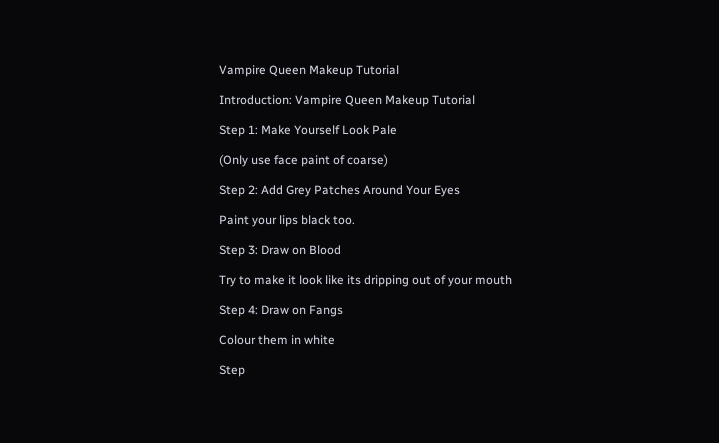Vampire Queen Makeup Tutorial

Introduction: Vampire Queen Makeup Tutorial

Step 1: Make Yourself Look Pale

(Only use face paint of coarse)

Step 2: Add Grey Patches Around Your Eyes

Paint your lips black too.

Step 3: Draw on Blood

Try to make it look like its dripping out of your mouth

Step 4: Draw on Fangs

Colour them in white

Step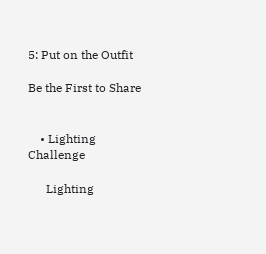5: Put on the Outfit

Be the First to Share


    • Lighting Challenge

      Lighting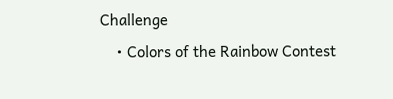Challenge
    • Colors of the Rainbow Contest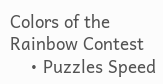Colors of the Rainbow Contest
    • Puzzles Speed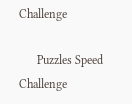Challenge

      Puzzles Speed Challenge